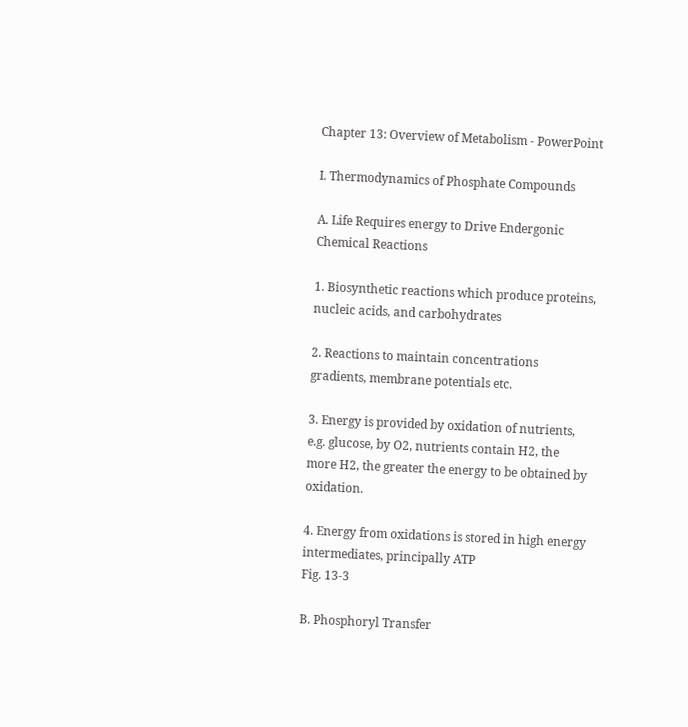Chapter 13: Overview of Metabolism - PowerPoint

I. Thermodynamics of Phosphate Compounds

A. Life Requires energy to Drive Endergonic Chemical Reactions

1. Biosynthetic reactions which produce proteins, nucleic acids, and carbohydrates

2. Reactions to maintain concentrations gradients, membrane potentials etc.

3. Energy is provided by oxidation of nutrients, e.g. glucose, by O2, nutrients contain H2, the more H2, the greater the energy to be obtained by oxidation.

4. Energy from oxidations is stored in high energy intermediates, principally ATP
Fig. 13-3

B. Phosphoryl Transfer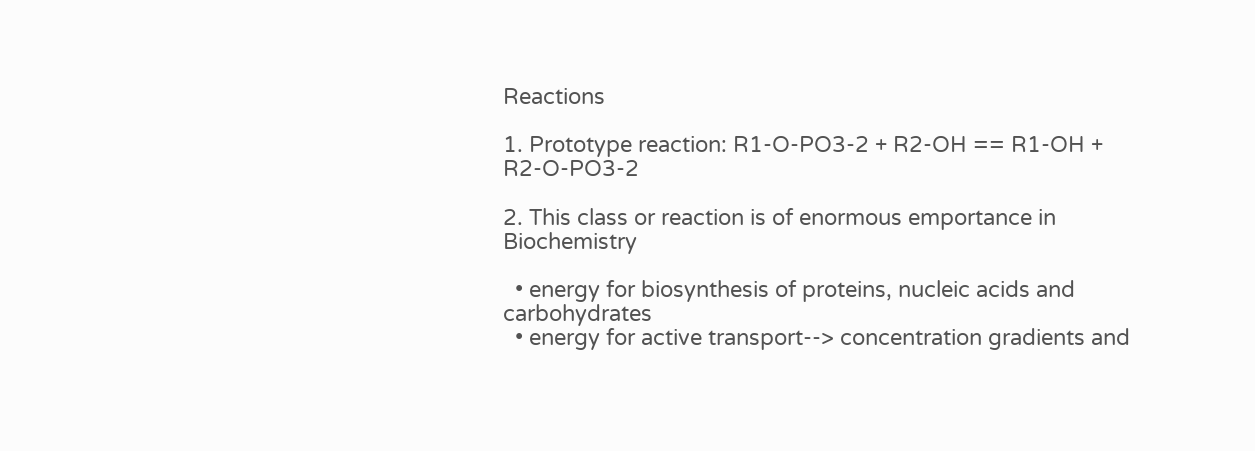Reactions

1. Prototype reaction: R1-O-PO3-2 + R2-OH == R1-OH + R2-O-PO3-2

2. This class or reaction is of enormous emportance in Biochemistry

  • energy for biosynthesis of proteins, nucleic acids and carbohydrates
  • energy for active transport--> concentration gradients and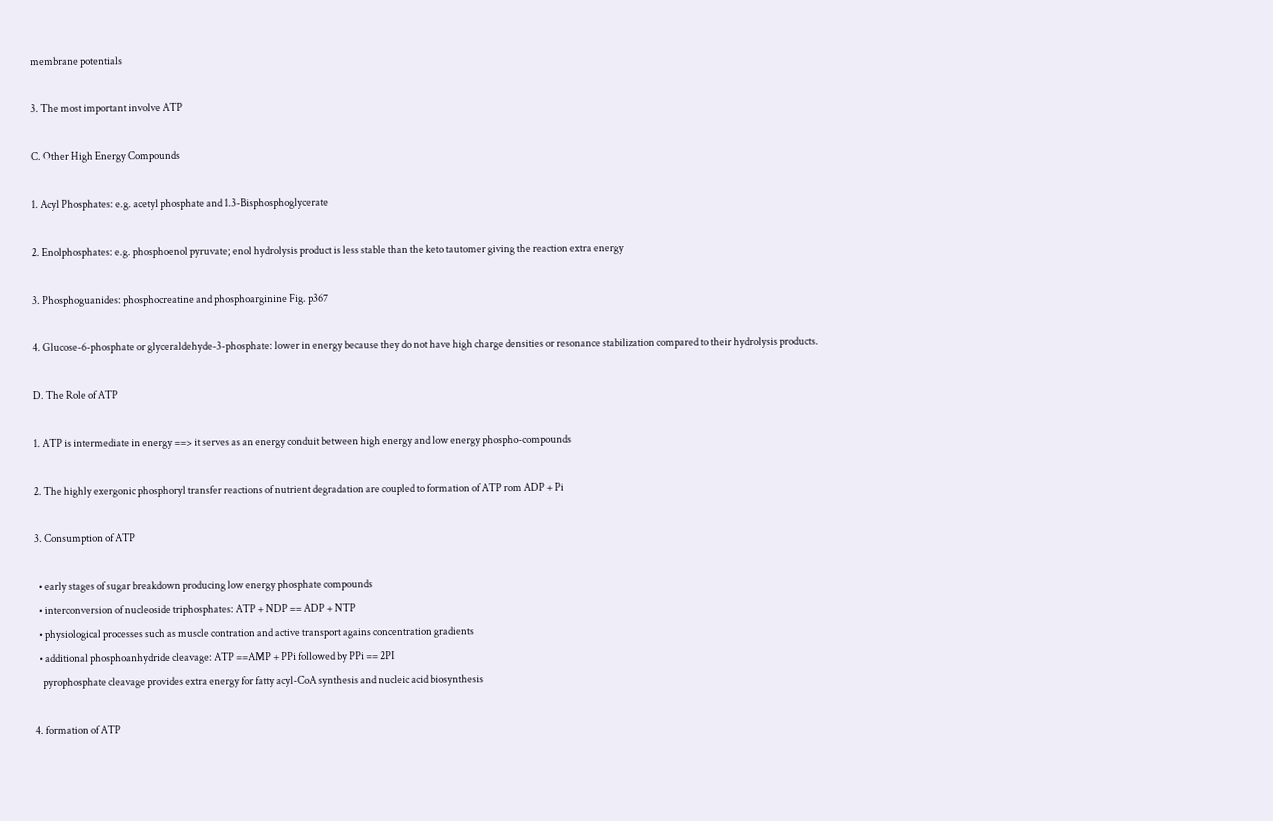membrane potentials

3. The most important involve ATP

C. Other High Energy Compounds

1. Acyl Phosphates: e.g. acetyl phosphate and 1.3-Bisphosphoglycerate

2. Enolphosphates: e.g. phosphoenol pyruvate; enol hydrolysis product is less stable than the keto tautomer giving the reaction extra energy

3. Phosphoguanides: phosphocreatine and phosphoarginine Fig. p367

4. Glucose-6-phosphate or glyceraldehyde-3-phosphate: lower in energy because they do not have high charge densities or resonance stabilization compared to their hydrolysis products.

D. The Role of ATP

1. ATP is intermediate in energy ==> it serves as an energy conduit between high energy and low energy phospho-compounds

2. The highly exergonic phosphoryl transfer reactions of nutrient degradation are coupled to formation of ATP rom ADP + Pi

3. Consumption of ATP

  • early stages of sugar breakdown producing low energy phosphate compounds
  • interconversion of nucleoside triphosphates: ATP + NDP == ADP + NTP
  • physiological processes such as muscle contration and active transport agains concentration gradients
  • additional phosphoanhydride cleavage: ATP ==AMP + PPi followed by PPi == 2PI
    pyrophosphate cleavage provides extra energy for fatty acyl-CoA synthesis and nucleic acid biosynthesis

4. formation of ATP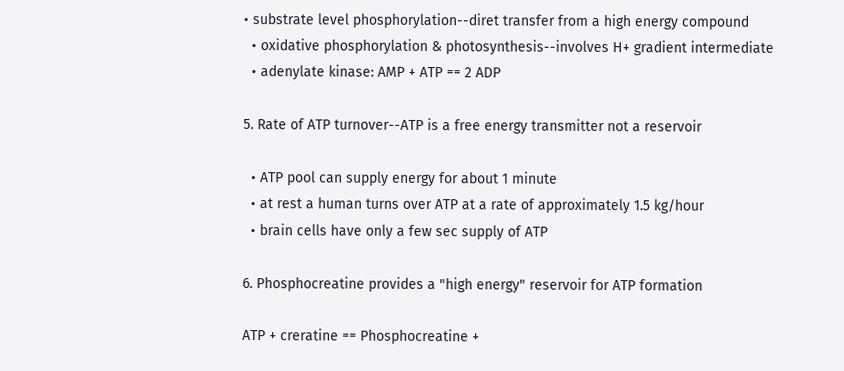• substrate level phosphorylation--diret transfer from a high energy compound
  • oxidative phosphorylation & photosynthesis--involves H+ gradient intermediate
  • adenylate kinase: AMP + ATP == 2 ADP

5. Rate of ATP turnover--ATP is a free energy transmitter not a reservoir

  • ATP pool can supply energy for about 1 minute
  • at rest a human turns over ATP at a rate of approximately 1.5 kg/hour
  • brain cells have only a few sec supply of ATP

6. Phosphocreatine provides a "high energy" reservoir for ATP formation

ATP + creratine == Phosphocreatine +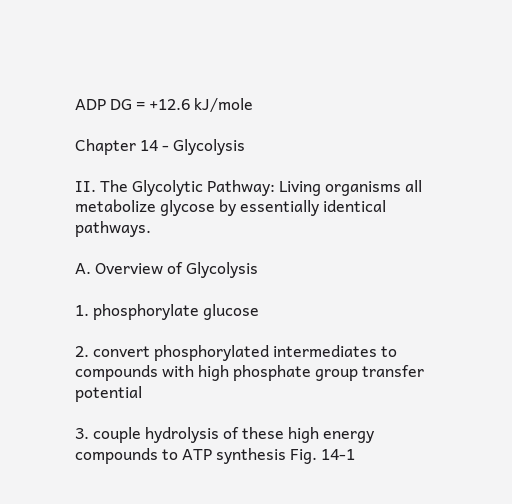ADP DG = +12.6 kJ/mole

Chapter 14 - Glycolysis

II. The Glycolytic Pathway: Living organisms all metabolize glycose by essentially identical pathways.

A. Overview of Glycolysis

1. phosphorylate glucose

2. convert phosphorylated intermediates to compounds with high phosphate group transfer potential

3. couple hydrolysis of these high energy compounds to ATP synthesis Fig. 14-1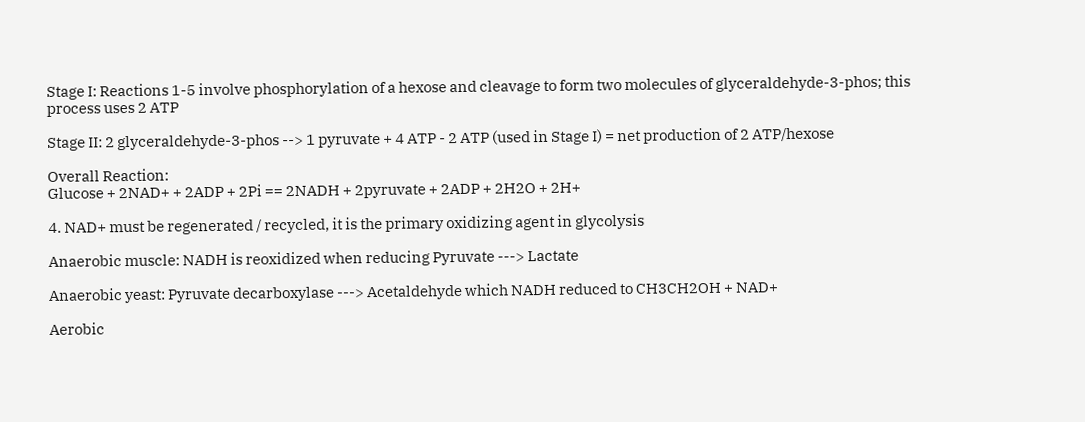Stage I: Reactions 1-5 involve phosphorylation of a hexose and cleavage to form two molecules of glyceraldehyde-3-phos; this process uses 2 ATP

Stage II: 2 glyceraldehyde-3-phos --> 1 pyruvate + 4 ATP - 2 ATP (used in Stage I) = net production of 2 ATP/hexose

Overall Reaction:
Glucose + 2NAD+ + 2ADP + 2Pi == 2NADH + 2pyruvate + 2ADP + 2H2O + 2H+

4. NAD+ must be regenerated / recycled, it is the primary oxidizing agent in glycolysis

Anaerobic muscle: NADH is reoxidized when reducing Pyruvate ---> Lactate

Anaerobic yeast: Pyruvate decarboxylase ---> Acetaldehyde which NADH reduced to CH3CH2OH + NAD+

Aerobic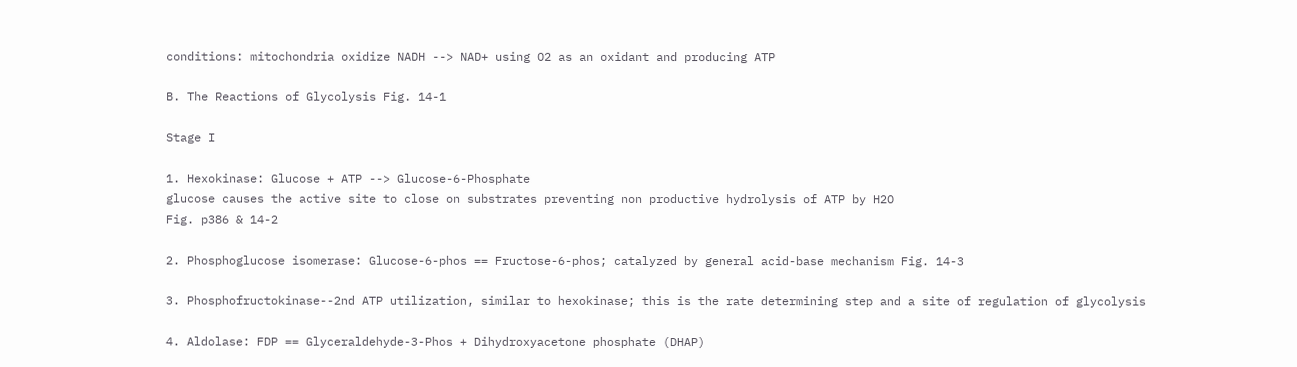conditions: mitochondria oxidize NADH --> NAD+ using O2 as an oxidant and producing ATP

B. The Reactions of Glycolysis Fig. 14-1

Stage I

1. Hexokinase: Glucose + ATP --> Glucose-6-Phosphate
glucose causes the active site to close on substrates preventing non productive hydrolysis of ATP by H2O
Fig. p386 & 14-2

2. Phosphoglucose isomerase: Glucose-6-phos == Fructose-6-phos; catalyzed by general acid-base mechanism Fig. 14-3

3. Phosphofructokinase--2nd ATP utilization, similar to hexokinase; this is the rate determining step and a site of regulation of glycolysis

4. Aldolase: FDP == Glyceraldehyde-3-Phos + Dihydroxyacetone phosphate (DHAP)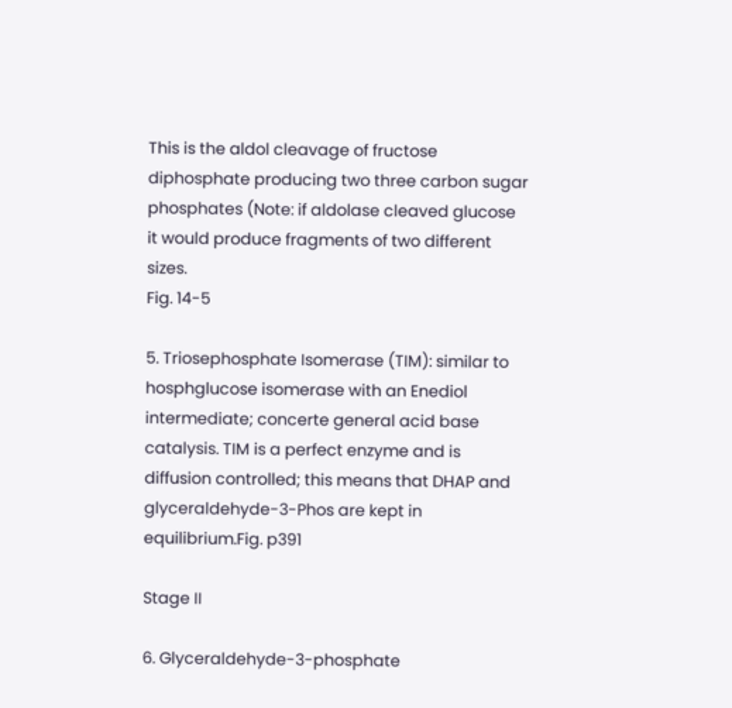This is the aldol cleavage of fructose diphosphate producing two three carbon sugar phosphates (Note: if aldolase cleaved glucose it would produce fragments of two different sizes.
Fig. 14-5

5. Triosephosphate Isomerase (TIM): similar to hosphglucose isomerase with an Enediol intermediate; concerte general acid base catalysis. TIM is a perfect enzyme and is diffusion controlled; this means that DHAP and glyceraldehyde-3-Phos are kept in equilibrium.Fig. p391

Stage II

6. Glyceraldehyde-3-phosphate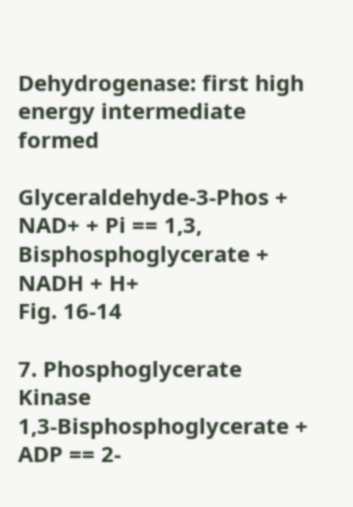Dehydrogenase: first high energy intermediate formed

Glyceraldehyde-3-Phos + NAD+ + Pi == 1,3, Bisphosphoglycerate + NADH + H+
Fig. 16-14

7. Phosphoglycerate Kinase
1,3-Bisphosphoglycerate + ADP == 2-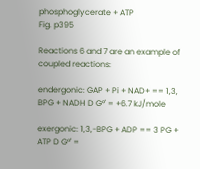phosphoglycerate + ATP
Fig. p395

Reactions 6 and 7 are an example of coupled reactions:

endergonic: GAP + Pi + NAD+ == 1,3, BPG + NADH D G°' = +6.7 kJ/mole

exergonic: 1,3,-BPG + ADP == 3 PG + ATP D G°' =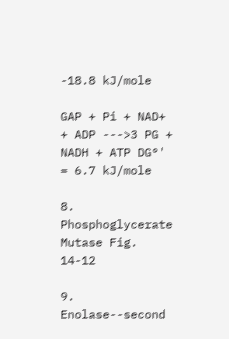-18.8 kJ/mole

GAP + Pi + NAD+ + ADP --->3 PG + NADH + ATP DG°' = 6.7 kJ/mole

8. Phosphoglycerate Mutase Fig. 14-12

9. Enolase--second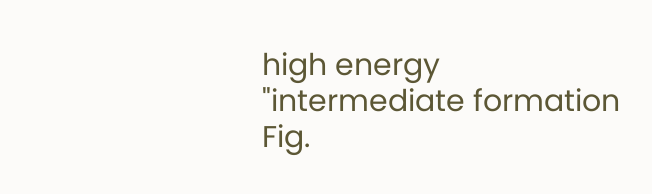high energy "intermediate formation Fig.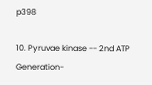p398

10. Pyruvae kinase -- 2nd ATP Generation-